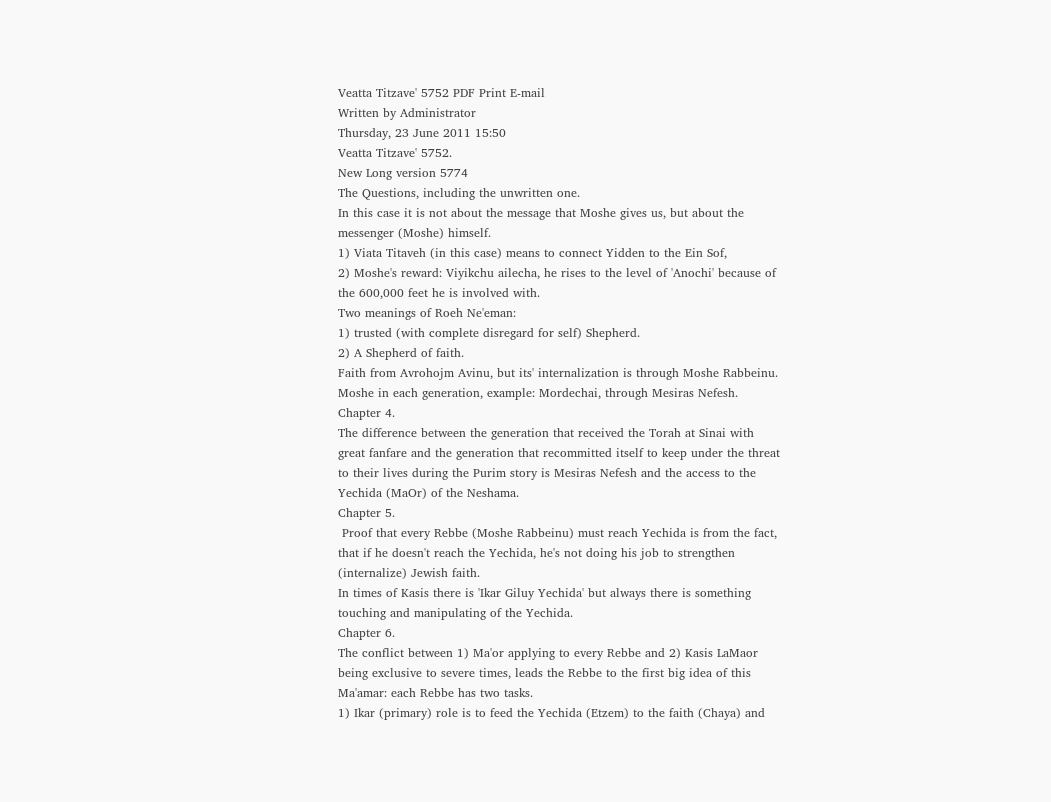Veatta Titzave' 5752 PDF Print E-mail
Written by Administrator
Thursday, 23 June 2011 15:50
Veatta Titzave' 5752.
New Long version 5774
The Questions, including the unwritten one.
In this case it is not about the message that Moshe gives us, but about the messenger (Moshe) himself.
1) Viata Titaveh (in this case) means to connect Yidden to the Ein Sof,
2) Moshe's reward: Viyikchu ailecha, he rises to the level of 'Anochi' because of the 600,000 feet he is involved with.
Two meanings of Roeh Ne'eman:
1) trusted (with complete disregard for self) Shepherd.
2) A Shepherd of faith.
Faith from Avrohojm Avinu, but its' internalization is through Moshe Rabbeinu.
Moshe in each generation, example: Mordechai, through Mesiras Nefesh.
Chapter 4.
The difference between the generation that received the Torah at Sinai with great fanfare and the generation that recommitted itself to keep under the threat to their lives during the Purim story is Mesiras Nefesh and the access to the Yechida (MaOr) of the Neshama.
Chapter 5.
 Proof that every Rebbe (Moshe Rabbeinu) must reach Yechida is from the fact, that if he doesn't reach the Yechida, he's not doing his job to strengthen (internalize) Jewish faith.
In times of Kasis there is 'Ikar Giluy Yechida' but always there is something touching and manipulating of the Yechida.
Chapter 6.
The conflict between 1) Ma'or applying to every Rebbe and 2) Kasis LaMaor being exclusive to severe times, leads the Rebbe to the first big idea of this Ma'amar: each Rebbe has two tasks.
1) Ikar (primary) role is to feed the Yechida (Etzem) to the faith (Chaya) and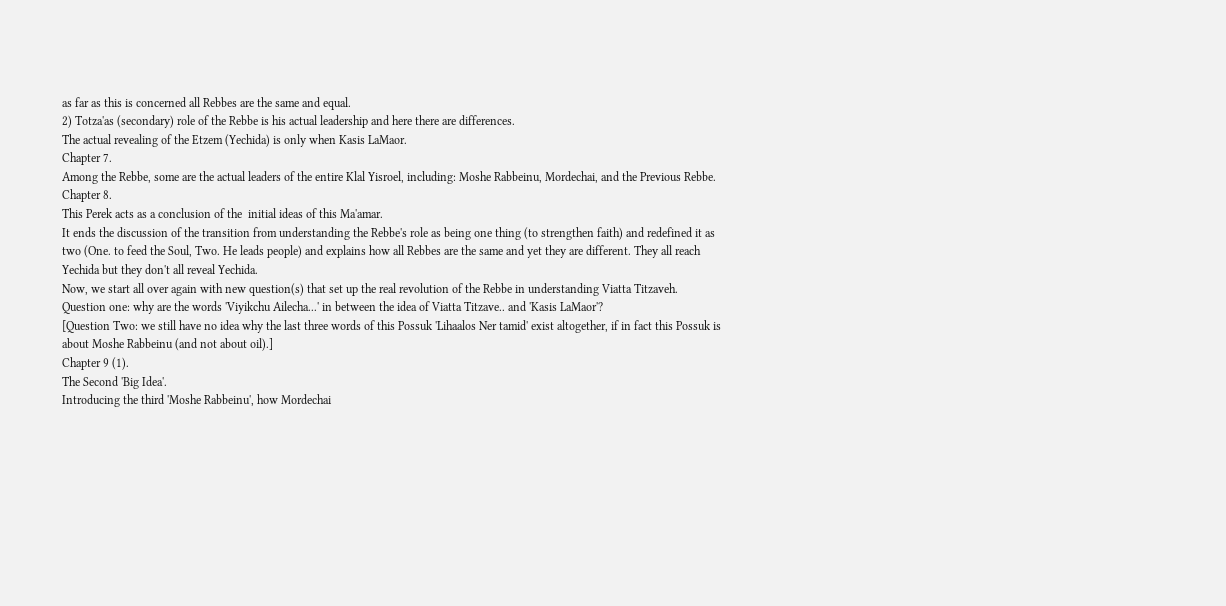as far as this is concerned all Rebbes are the same and equal.
2) Totza'as (secondary) role of the Rebbe is his actual leadership and here there are differences.
The actual revealing of the Etzem (Yechida) is only when Kasis LaMaor.
Chapter 7.
Among the Rebbe, some are the actual leaders of the entire Klal Yisroel, including: Moshe Rabbeinu, Mordechai, and the Previous Rebbe.
Chapter 8.
This Perek acts as a conclusion of the  initial ideas of this Ma'amar.
It ends the discussion of the transition from understanding the Rebbe's role as being one thing (to strengthen faith) and redefined it as two (One. to feed the Soul, Two. He leads people) and explains how all Rebbes are the same and yet they are different. They all reach Yechida but they don't all reveal Yechida.
Now, we start all over again with new question(s) that set up the real revolution of the Rebbe in understanding Viatta Titzaveh.
Question one: why are the words 'Viyikchu Ailecha...' in between the idea of Viatta Titzave.. and 'Kasis LaMaor'?
[Question Two: we still have no idea why the last three words of this Possuk 'Lihaalos Ner tamid' exist altogether, if in fact this Possuk is about Moshe Rabbeinu (and not about oil).]
Chapter 9 (1).
The Second 'Big Idea'.
Introducing the third 'Moshe Rabbeinu', how Mordechai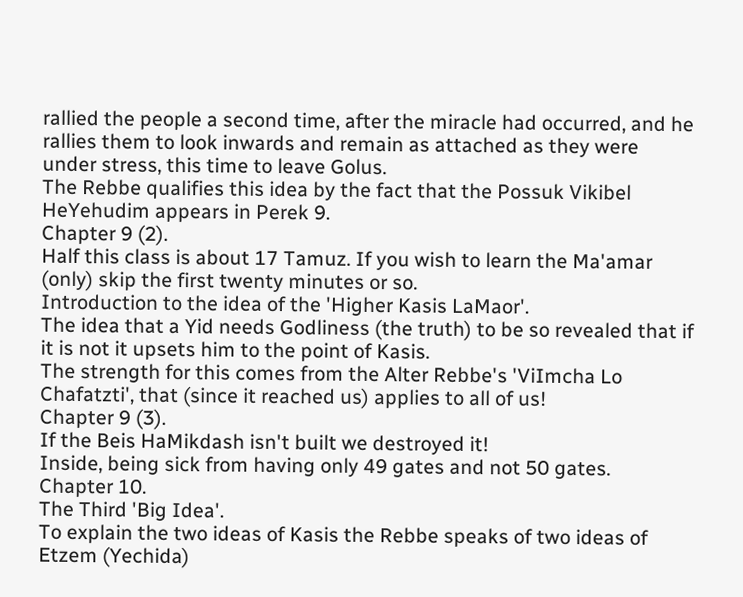rallied the people a second time, after the miracle had occurred, and he rallies them to look inwards and remain as attached as they were under stress, this time to leave Golus.
The Rebbe qualifies this idea by the fact that the Possuk Vikibel HeYehudim appears in Perek 9.
Chapter 9 (2).
Half this class is about 17 Tamuz. If you wish to learn the Ma'amar (only) skip the first twenty minutes or so.
Introduction to the idea of the 'Higher Kasis LaMaor'.
The idea that a Yid needs Godliness (the truth) to be so revealed that if it is not it upsets him to the point of Kasis.
The strength for this comes from the Alter Rebbe's 'ViImcha Lo Chafatzti', that (since it reached us) applies to all of us!
Chapter 9 (3).
If the Beis HaMikdash isn't built we destroyed it!
Inside, being sick from having only 49 gates and not 50 gates.
Chapter 10.
The Third 'Big Idea'.
To explain the two ideas of Kasis the Rebbe speaks of two ideas of Etzem (Yechida)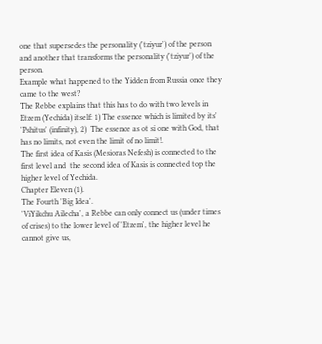one that supersedes the personality ('tziyur') of the person and another that transforms the personality ('tziyur') of the person.
Example what happened to the Yidden from Russia once they came to the west?
The Rebbe explains that this has to do with two levels in Etzem (Yechida) itself: 1) The essence which is limited by its' 'Pshitus' (infinity), 2)  The essence as ot si one with God, that has no limits, not even the limit of no limit!.
The first idea of Kasis (Mesioras Nefesh) is connected to the first level and  the second idea of Kasis is connected top the higher level of Yechida.
Chapter Eleven (1).
The Fourth 'Big Idea'.
'ViYikchu Ailecha', a Rebbe can only connect us (under times of crises) to the lower level of 'Etzem', the higher level he cannot give us,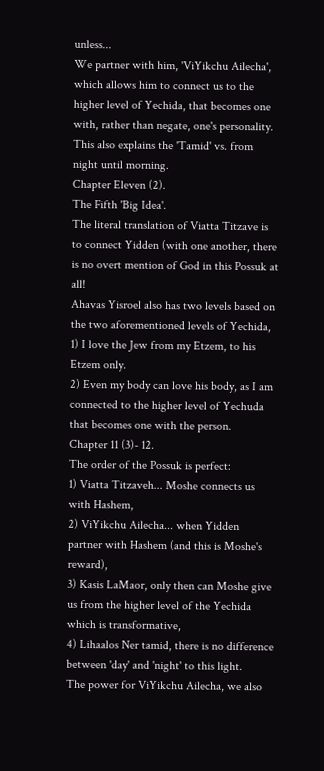unless...
We partner with him, 'ViYikchu Ailecha', which allows him to connect us to the higher level of Yechida, that becomes one with, rather than negate, one's personality.
This also explains the 'Tamid' vs. from night until morning.
Chapter Eleven (2).
The Fifth 'Big Idea'.
The literal translation of Viatta Titzave is to connect Yidden (with one another, there is no overt mention of God in this Possuk at all!
Ahavas Yisroel also has two levels based on the two aforementioned levels of Yechida,
1) I love the Jew from my Etzem, to his Etzem only.
2) Even my body can love his body, as I am connected to the higher level of Yechuda that becomes one with the person.
Chapter 11 (3)- 12.
The order of the Possuk is perfect:
1) Viatta Titzaveh... Moshe connects us with Hashem,
2) ViYikchu Ailecha... when Yidden partner with Hashem (and this is Moshe's reward),
3) Kasis LaMaor, only then can Moshe give us from the higher level of the Yechida which is transformative,
4) Lihaalos Ner tamid, there is no difference between 'day' and 'night' to this light.
The power for ViYikchu Ailecha, we also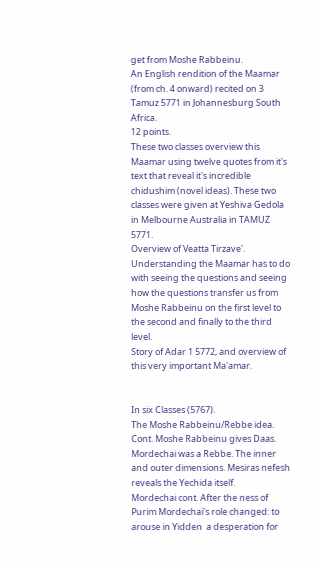get from Moshe Rabbeinu.
An English rendition of the Maamar (from ch. 4 onward) recited on 3 Tamuz 5771 in Johannesburg South Africa.
12 points.
These two classes overview this Maamar using twelve quotes from it's text that reveal it's incredible chidushim (novel ideas). These two classes were given at Yeshiva Gedola in Melbourne Australia in TAMUZ 5771.
Overview of Veatta Tirzave'. Understanding the Maamar has to do with seeing the questions and seeing how the questions transfer us from Moshe Rabbeinu on the first level to the second and finally to the third level.
Story of Adar 1 5772, and overview of this very important Ma'amar.


In six Classes (5767).
The Moshe Rabbeinu/Rebbe idea.
Cont. Moshe Rabbeinu gives Daas.
Mordechai was a Rebbe. The inner and outer dimensions. Mesiras nefesh reveals the Yechida itself.
Mordechai cont. After the ness of Purim Mordechai's role changed: to arouse in Yidden  a desperation for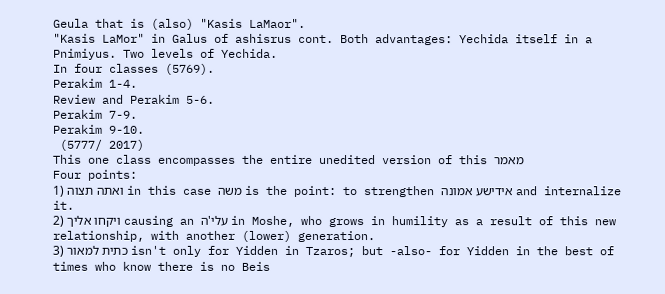Geula that is (also) "Kasis LaMaor".
"Kasis LaMor" in Galus of ashisrus cont. Both advantages: Yechida itself in a Pnimiyus. Two levels of Yechida.
In four classes (5769).
Perakim 1-4.
Review and Perakim 5-6.
Perakim 7-9.
Perakim 9-10.
 (5777/ 2017)
This one class encompasses the entire unedited version of this מאמר
Four points:
1) ואתה תצוה in this case משה is the point: to strengthen אידישע אמונה and internalize it.
2) ויקחו אליך causing an עלי'ה in Moshe, who grows in humility as a result of this new relationship, with another (lower) generation.
3) כתית למאור isn't only for Yidden in Tzaros; but -also- for Yidden in the best of times who know there is no Beis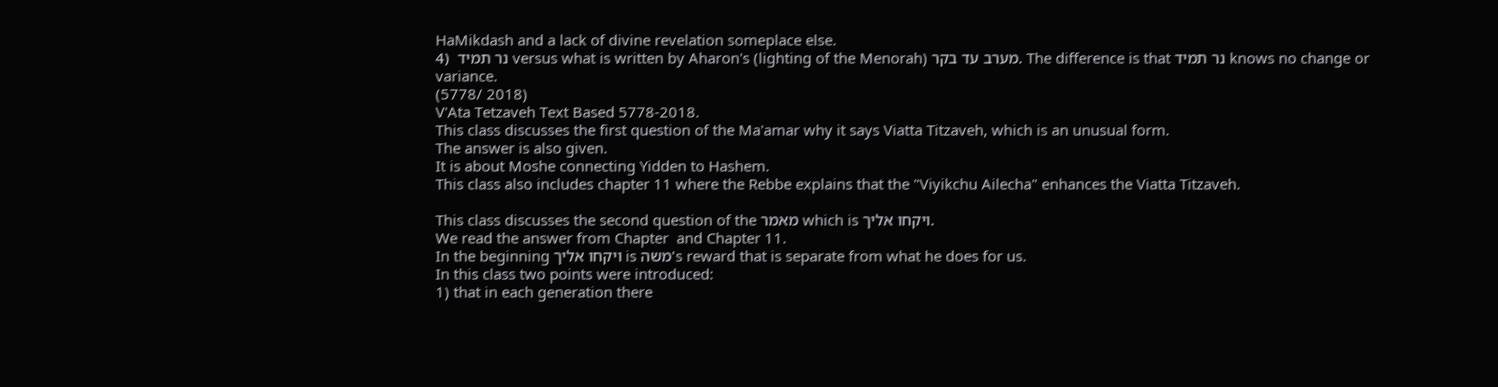HaMikdash and a lack of divine revelation someplace else.
4)  נר תמיד versus what is written by Aharon's (lighting of the Menorah) מערב עד בקר. The difference is that נר תמיד knows no change or variance.
(5778/ 2018)
V'Ata Tetzaveh Text Based 5778-2018.
This class discusses the first question of the Ma'amar why it says Viatta Titzaveh, which is an unusual form.
The answer is also given.
It is about Moshe connecting Yidden to Hashem.
This class also includes chapter 11 where the Rebbe explains that the "Viyikchu Ailecha" enhances the Viatta Titzaveh.

This class discusses the second question of the מאמר which is ויקחו אליך.
We read the answer from Chapter  and Chapter 11.
In the beginning ויקחו אליך is משה's reward that is separate from what he does for us.
In this class two points were introduced:
1) that in each generation there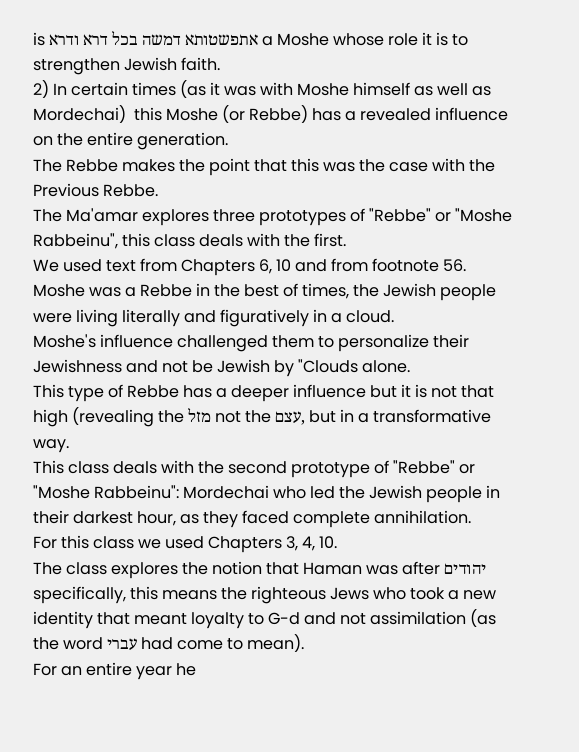is אתפשטותא דמשה בכל דרא ודרא a Moshe whose role it is to strengthen Jewish faith.
2) In certain times (as it was with Moshe himself as well as Mordechai)  this Moshe (or Rebbe) has a revealed influence on the entire generation.
The Rebbe makes the point that this was the case with the Previous Rebbe.
The Ma'amar explores three prototypes of "Rebbe" or "Moshe Rabbeinu", this class deals with the first.
We used text from Chapters 6, 10 and from footnote 56.
Moshe was a Rebbe in the best of times, the Jewish people were living literally and figuratively in a cloud.
Moshe's influence challenged them to personalize their Jewishness and not be Jewish by "Clouds alone.
This type of Rebbe has a deeper influence but it is not that high (revealing the מזל not the עצם, but in a transformative way.
This class deals with the second prototype of "Rebbe" or "Moshe Rabbeinu": Mordechai who led the Jewish people in their darkest hour, as they faced complete annihilation.
For this class we used Chapters 3, 4, 10.
The class explores the notion that Haman was after יהודים specifically, this means the righteous Jews who took a new identity that meant loyalty to G-d and not assimilation (as the word עברי had come to mean).
For an entire year he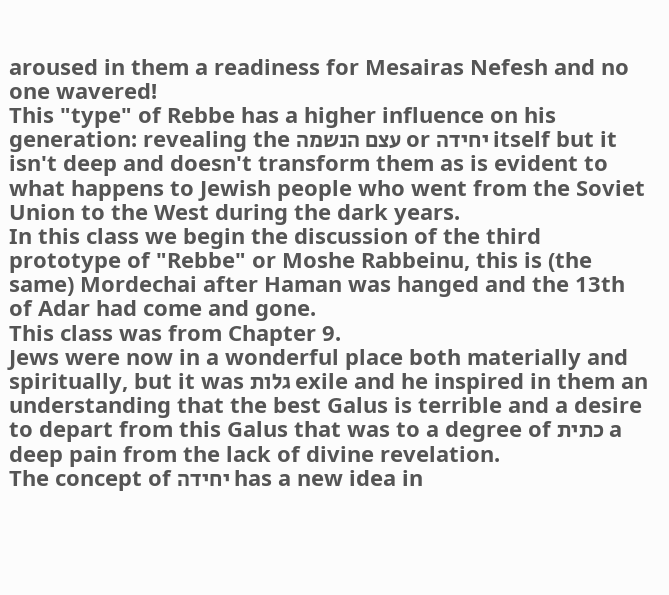aroused in them a readiness for Mesairas Nefesh and no one wavered!
This "type" of Rebbe has a higher influence on his generation: revealing the עצם הנשמה or יחידה itself but it isn't deep and doesn't transform them as is evident to what happens to Jewish people who went from the Soviet Union to the West during the dark years.
In this class we begin the discussion of the third prototype of "Rebbe" or Moshe Rabbeinu, this is (the same) Mordechai after Haman was hanged and the 13th of Adar had come and gone.
This class was from Chapter 9.
Jews were now in a wonderful place both materially and spiritually, but it was גלות exile and he inspired in them an understanding that the best Galus is terrible and a desire to depart from this Galus that was to a degree of כתית a deep pain from the lack of divine revelation.
The concept of יחידה has a new idea in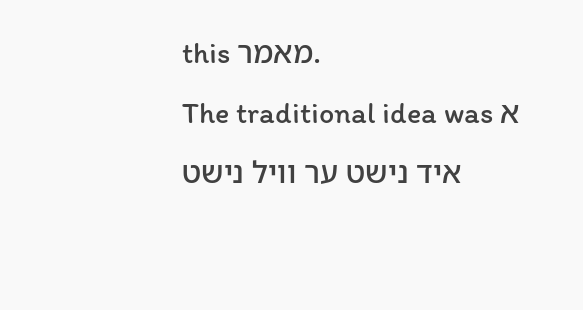this מאמר.
The traditional idea was א איד נישט ער וויל נישט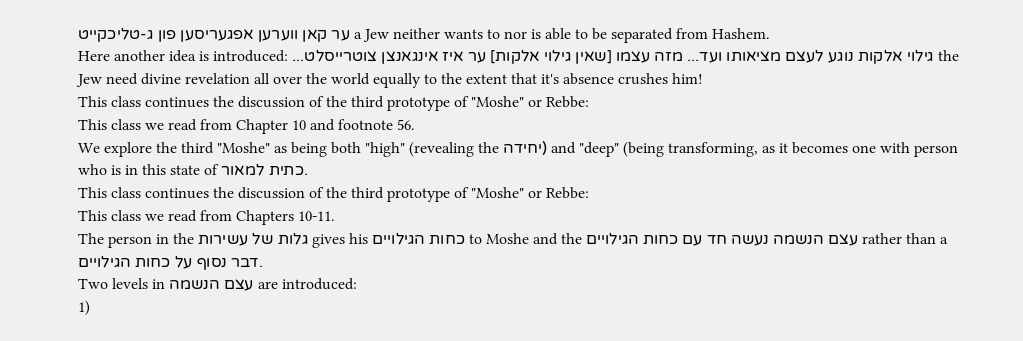ער קאן ווערען אפגעריסען פון ג-טליכקייט a Jew neither wants to nor is able to be separated from Hashem.
Here another idea is introduced: ...גילוי אלקות נוגע לעצם מציאותו ועד... מזה עצמו [שאין גילוי אלקות] ער איז אינגאנצן צוטרייסלט the Jew need divine revelation all over the world equally to the extent that it's absence crushes him!
This class continues the discussion of the third prototype of "Moshe" or Rebbe:
This class we read from Chapter 10 and footnote 56.
We explore the third "Moshe" as being both "high" (revealing the יחידה) and "deep" (being transforming, as it becomes one with person who is in this state of כתית למאור.
This class continues the discussion of the third prototype of "Moshe" or Rebbe:
This class we read from Chapters 10-11.
The person in the גלות של עשירות gives his כחות הגילויים to Moshe and the עצם הנשמה נעשה חד עם כחות הגילויים rather than a דבר נסוף על כחות הגילויים.
Two levels in עצם הנשמה are introduced:
1)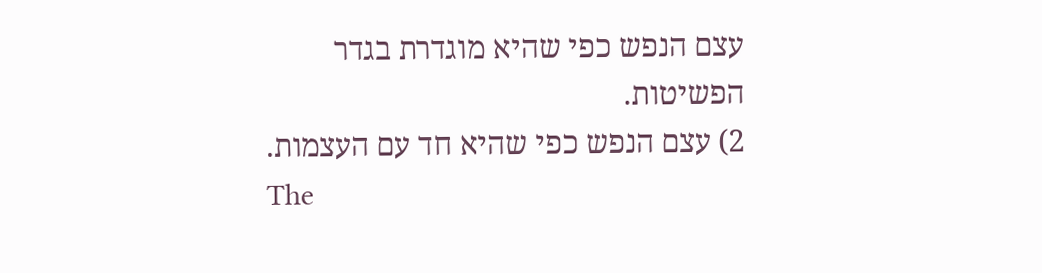עצם הנפש כפי שהיא מוגדרת בגדר הפשיטות.
2) עצם הנפש כפי שהיא חד עם העצמות.
The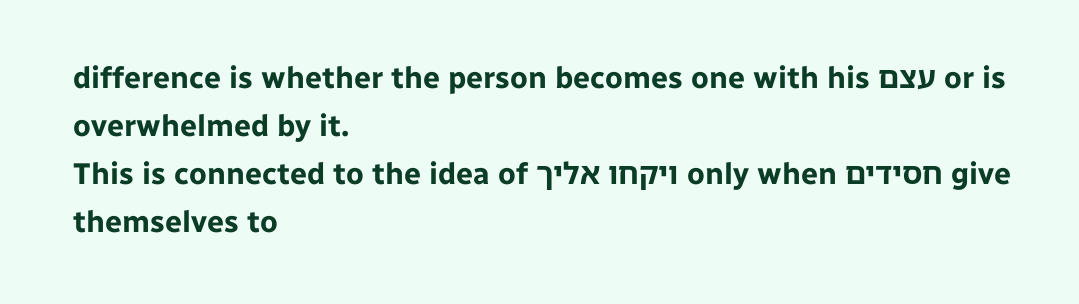difference is whether the person becomes one with his עצם or is overwhelmed by it.
This is connected to the idea of ויקחו אליך only when חסידים give themselves to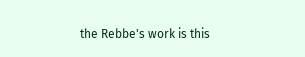the Rebbe's work is this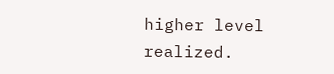higher level realized.